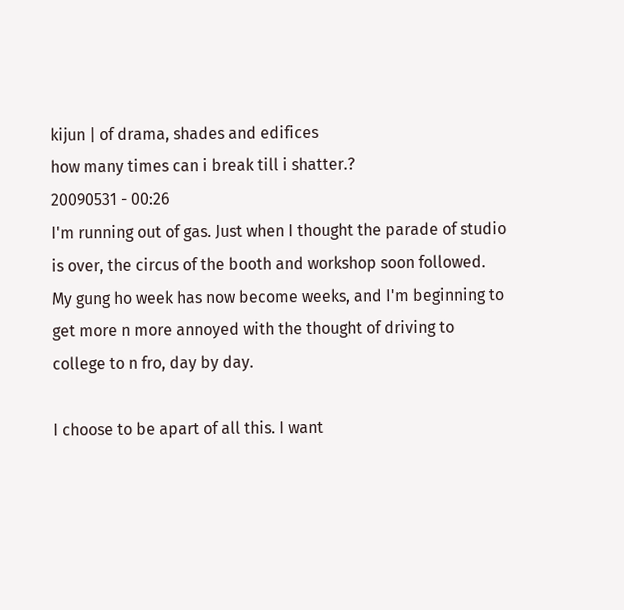kijun | of drama, shades and edifices
how many times can i break till i shatter.?
20090531 - 00:26
I'm running out of gas. Just when I thought the parade of studio is over, the circus of the booth and workshop soon followed. My gung ho week has now become weeks, and I'm beginning to get more n more annoyed with the thought of driving to college to n fro, day by day.

I choose to be apart of all this. I want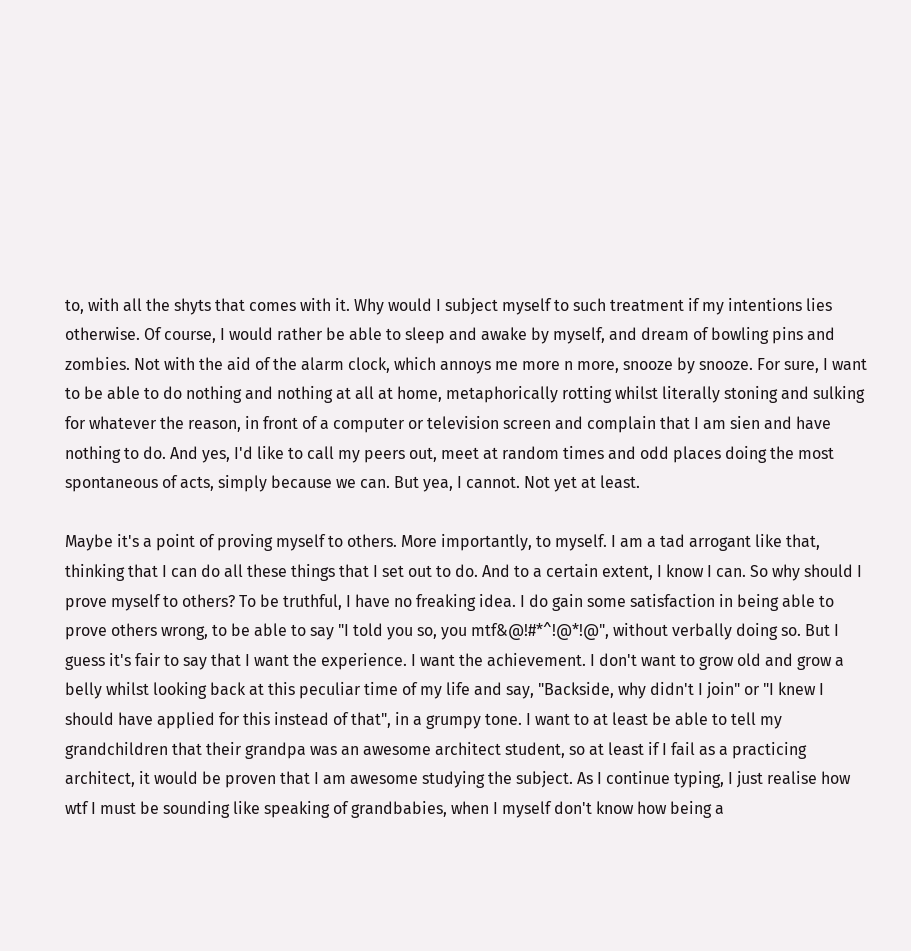to, with all the shyts that comes with it. Why would I subject myself to such treatment if my intentions lies otherwise. Of course, I would rather be able to sleep and awake by myself, and dream of bowling pins and zombies. Not with the aid of the alarm clock, which annoys me more n more, snooze by snooze. For sure, I want to be able to do nothing and nothing at all at home, metaphorically rotting whilst literally stoning and sulking for whatever the reason, in front of a computer or television screen and complain that I am sien and have nothing to do. And yes, I'd like to call my peers out, meet at random times and odd places doing the most spontaneous of acts, simply because we can. But yea, I cannot. Not yet at least.

Maybe it's a point of proving myself to others. More importantly, to myself. I am a tad arrogant like that, thinking that I can do all these things that I set out to do. And to a certain extent, I know I can. So why should I prove myself to others? To be truthful, I have no freaking idea. I do gain some satisfaction in being able to prove others wrong, to be able to say "I told you so, you mtf&@!#*^!@*!@", without verbally doing so. But I guess it's fair to say that I want the experience. I want the achievement. I don't want to grow old and grow a belly whilst looking back at this peculiar time of my life and say, "Backside, why didn't I join" or "I knew I should have applied for this instead of that", in a grumpy tone. I want to at least be able to tell my grandchildren that their grandpa was an awesome architect student, so at least if I fail as a practicing architect, it would be proven that I am awesome studying the subject. As I continue typing, I just realise how wtf I must be sounding like speaking of grandbabies, when I myself don't know how being a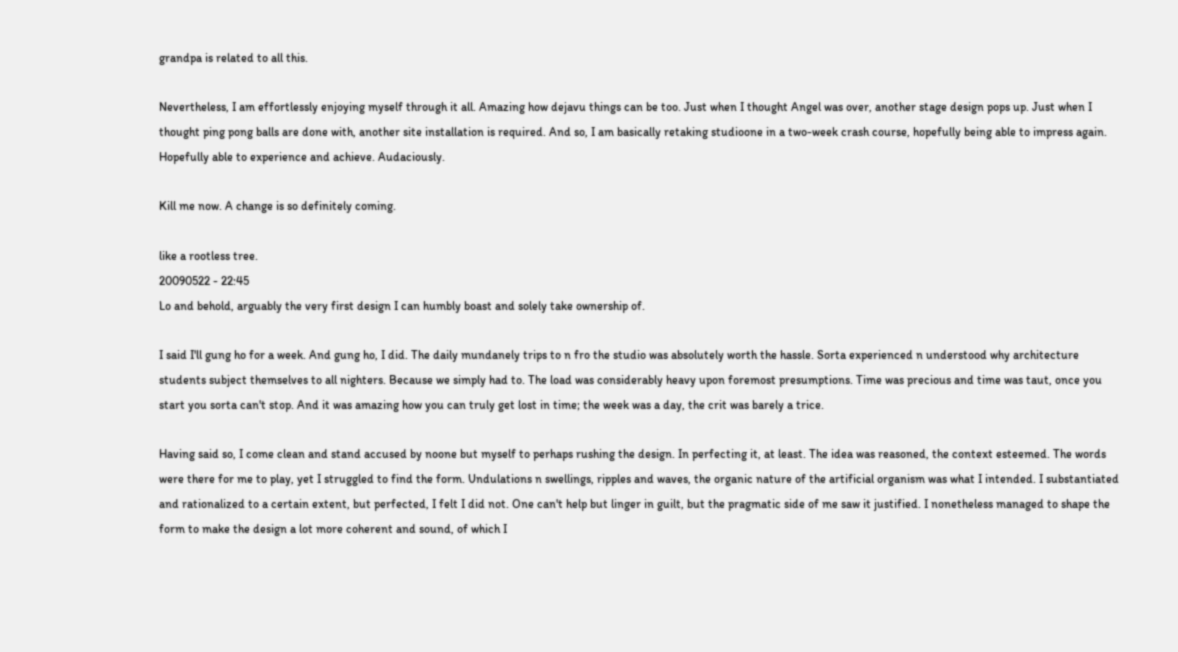grandpa is related to all this.

Nevertheless, I am effortlessly enjoying myself through it all. Amazing how dejavu things can be too. Just when I thought Angel was over, another stage design pops up. Just when I thought ping pong balls are done with, another site installation is required. And so, I am basically retaking studioone in a two-week crash course, hopefully being able to impress again. Hopefully able to experience and achieve. Audaciously.

Kill me now. A change is so definitely coming.

like a rootless tree.
20090522 - 22:45
Lo and behold, arguably the very first design I can humbly boast and solely take ownership of.

I said I'll gung ho for a week. And gung ho, I did. The daily mundanely trips to n fro the studio was absolutely worth the hassle. Sorta experienced n understood why architecture students subject themselves to all nighters. Because we simply had to. The load was considerably heavy upon foremost presumptions. Time was precious and time was taut, once you start you sorta can't stop. And it was amazing how you can truly get lost in time; the week was a day, the crit was barely a trice.

Having said so, I come clean and stand accused by noone but myself to perhaps rushing the design. In perfecting it, at least. The idea was reasoned, the context esteemed. The words were there for me to play, yet I struggled to find the form. Undulations n swellings, ripples and waves, the organic nature of the artificial organism was what I intended. I substantiated and rationalized to a certain extent, but perfected, I felt I did not. One can't help but linger in guilt, but the pragmatic side of me saw it justified. I nonetheless managed to shape the form to make the design a lot more coherent and sound, of which I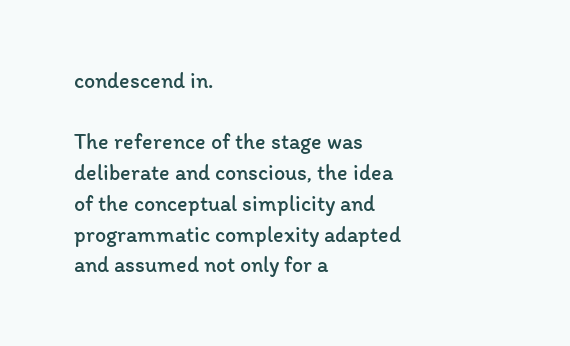condescend in.

The reference of the stage was deliberate and conscious, the idea of the conceptual simplicity and programmatic complexity adapted and assumed not only for a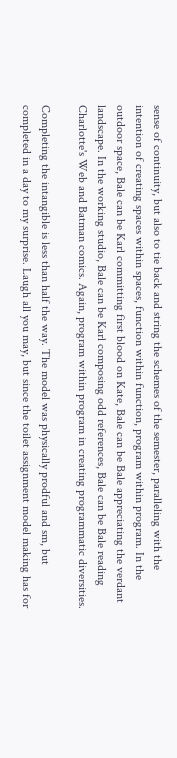sense of continuity, but also to tie back and string the schemes of the semester, paralleling with the intention of creating spaces within spaces, function within function, program within program. In the outdoor space, Bale can be Karl committing first blood on Kate, Bale can be Bale appreciating the verdant landscape. In the working studio, Bale can be Karl composing odd references, Bale can be Bale reading Charlotte's Web and Batman comics. Again, program within program in creating programmatic diversities.

Completing the intangible is less than half the way. The model was physically prodful and sm, but completed in a day to my surprise. Laugh all you may, but since the toilet assignment model making has for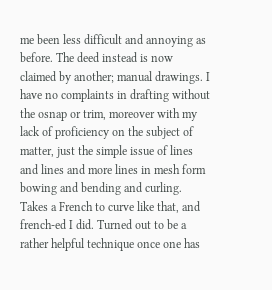me been less difficult and annoying as before. The deed instead is now claimed by another; manual drawings. I have no complaints in drafting without the osnap or trim, moreover with my lack of proficiency on the subject of matter, just the simple issue of lines and lines and more lines in mesh form bowing and bending and curling. Takes a French to curve like that, and french-ed I did. Turned out to be a rather helpful technique once one has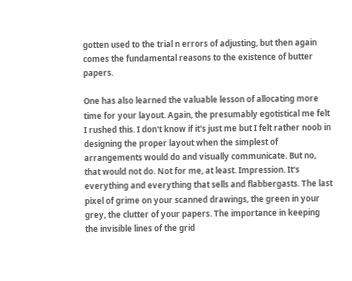gotten used to the trial n errors of adjusting, but then again comes the fundamental reasons to the existence of butter papers.

One has also learned the valuable lesson of allocating more time for your layout. Again, the presumably egotistical me felt I rushed this. I don't know if it's just me but I felt rather noob in designing the proper layout when the simplest of arrangements would do and visually communicate. But no, that would not do. Not for me, at least. Impression. It's everything and everything that sells and flabbergasts. The last pixel of grime on your scanned drawings, the green in your grey, the clutter of your papers. The importance in keeping the invisible lines of the grid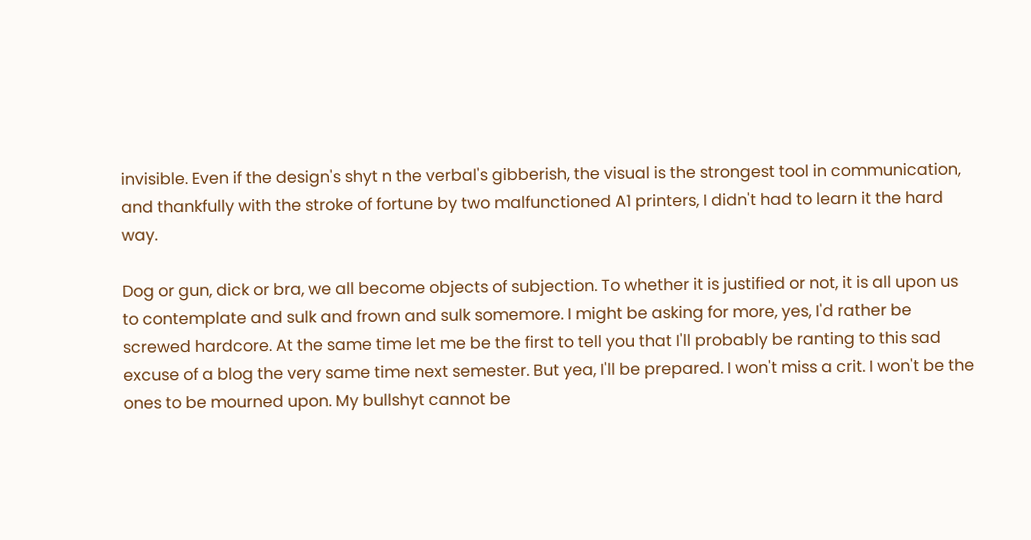invisible. Even if the design's shyt n the verbal's gibberish, the visual is the strongest tool in communication, and thankfully with the stroke of fortune by two malfunctioned A1 printers, I didn't had to learn it the hard way.

Dog or gun, dick or bra, we all become objects of subjection. To whether it is justified or not, it is all upon us to contemplate and sulk and frown and sulk somemore. I might be asking for more, yes, I'd rather be screwed hardcore. At the same time let me be the first to tell you that I'll probably be ranting to this sad excuse of a blog the very same time next semester. But yea, I'll be prepared. I won't miss a crit. I won't be the ones to be mourned upon. My bullshyt cannot be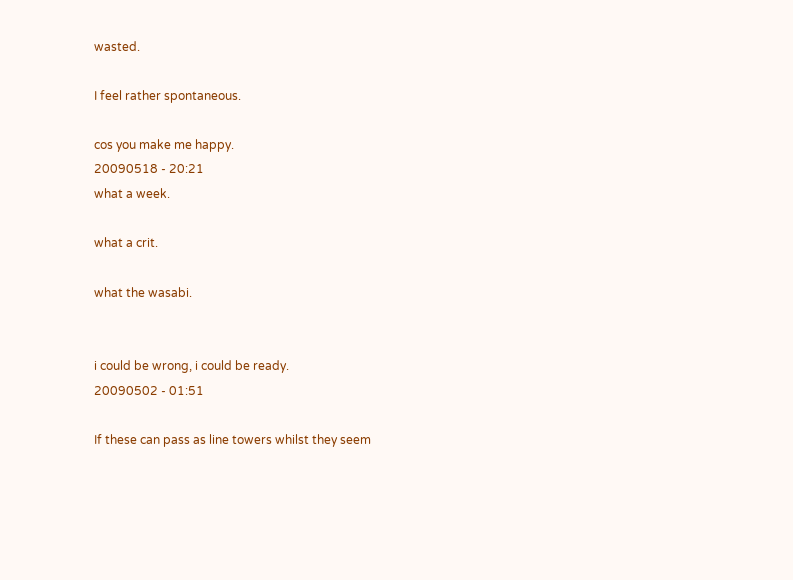wasted.

I feel rather spontaneous.

cos you make me happy.
20090518 - 20:21
what a week.

what a crit.

what the wasabi.


i could be wrong, i could be ready.
20090502 - 01:51

If these can pass as line towers whilst they seem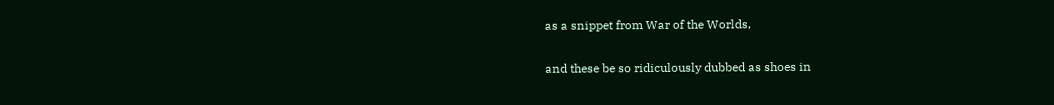as a snippet from War of the Worlds,

and these be so ridiculously dubbed as shoes in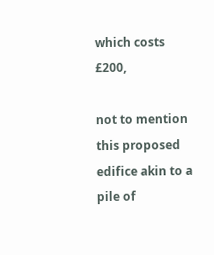which costs £200,

not to mention this proposed edifice akin to a pile of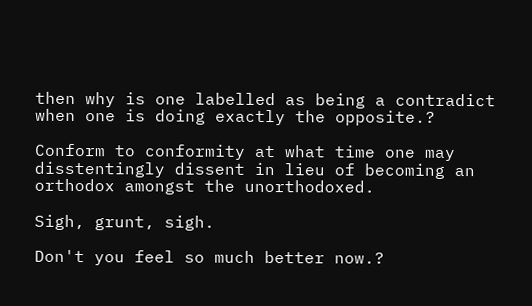then why is one labelled as being a contradict when one is doing exactly the opposite.?

Conform to conformity at what time one may disstentingly dissent in lieu of becoming an orthodox amongst the unorthodoxed.

Sigh, grunt, sigh.

Don't you feel so much better now.?